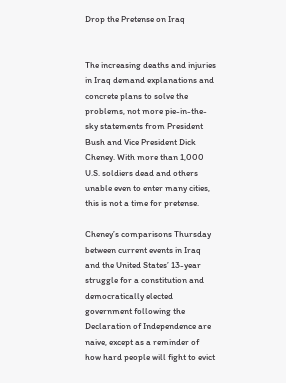Drop the Pretense on Iraq


The increasing deaths and injuries in Iraq demand explanations and concrete plans to solve the problems, not more pie-in-the-sky statements from President Bush and Vice President Dick Cheney. With more than 1,000 U.S. soldiers dead and others unable even to enter many cities, this is not a time for pretense.

Cheney’s comparisons Thursday between current events in Iraq and the United States’ 13-year struggle for a constitution and democratically elected government following the Declaration of Independence are naive, except as a reminder of how hard people will fight to evict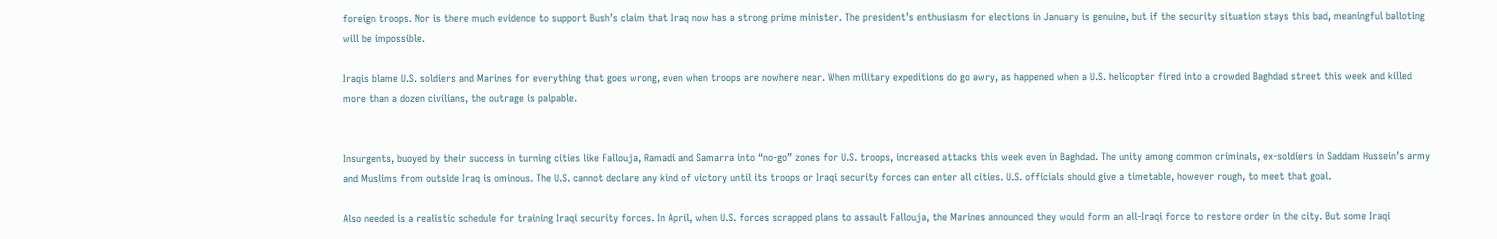foreign troops. Nor is there much evidence to support Bush’s claim that Iraq now has a strong prime minister. The president’s enthusiasm for elections in January is genuine, but if the security situation stays this bad, meaningful balloting will be impossible.

Iraqis blame U.S. soldiers and Marines for everything that goes wrong, even when troops are nowhere near. When military expeditions do go awry, as happened when a U.S. helicopter fired into a crowded Baghdad street this week and killed more than a dozen civilians, the outrage is palpable.


Insurgents, buoyed by their success in turning cities like Fallouja, Ramadi and Samarra into “no-go” zones for U.S. troops, increased attacks this week even in Baghdad. The unity among common criminals, ex-soldiers in Saddam Hussein’s army and Muslims from outside Iraq is ominous. The U.S. cannot declare any kind of victory until its troops or Iraqi security forces can enter all cities. U.S. officials should give a timetable, however rough, to meet that goal.

Also needed is a realistic schedule for training Iraqi security forces. In April, when U.S. forces scrapped plans to assault Fallouja, the Marines announced they would form an all-Iraqi force to restore order in the city. But some Iraqi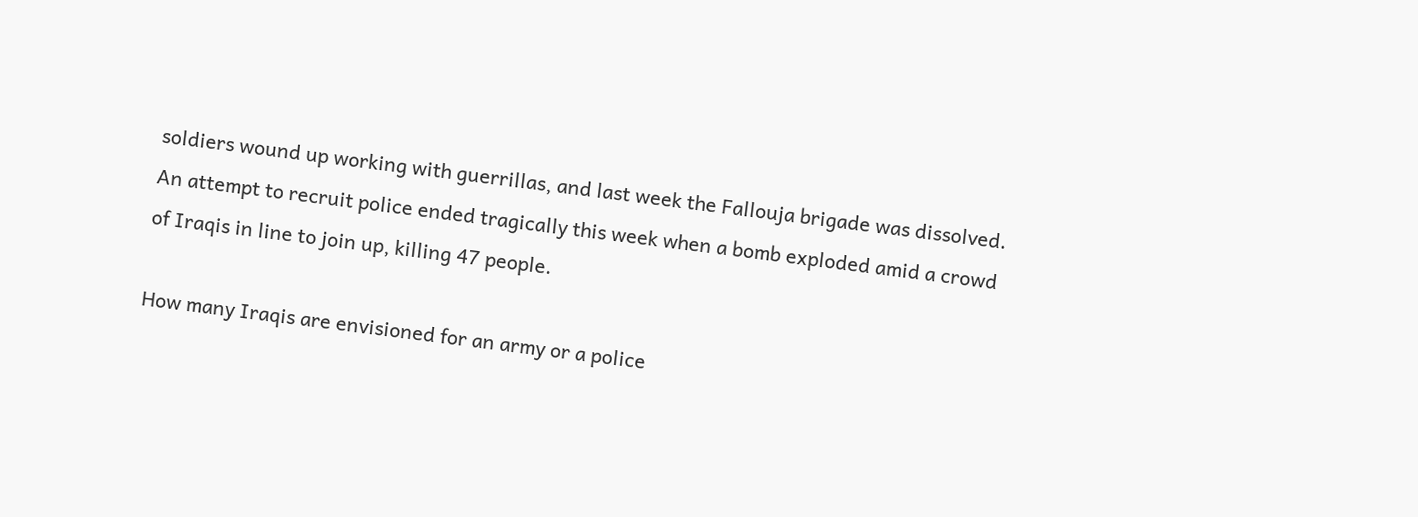soldiers wound up working with guerrillas, and last week the Fallouja brigade was dissolved. An attempt to recruit police ended tragically this week when a bomb exploded amid a crowd of Iraqis in line to join up, killing 47 people.

How many Iraqis are envisioned for an army or a police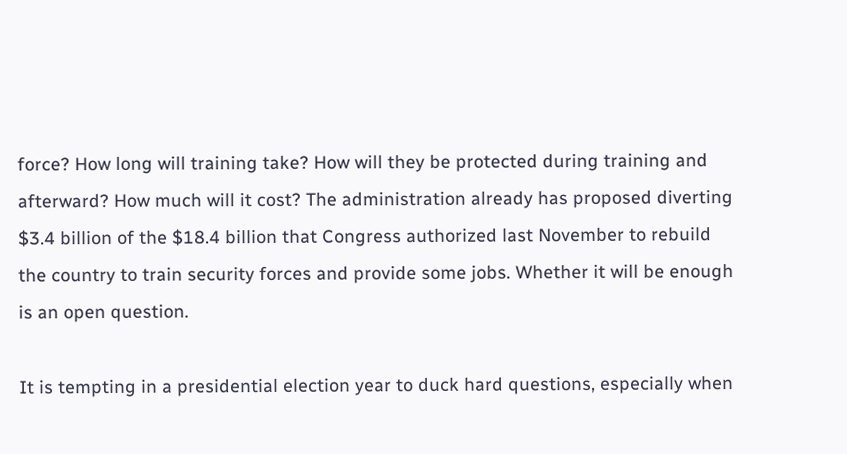force? How long will training take? How will they be protected during training and afterward? How much will it cost? The administration already has proposed diverting $3.4 billion of the $18.4 billion that Congress authorized last November to rebuild the country to train security forces and provide some jobs. Whether it will be enough is an open question.

It is tempting in a presidential election year to duck hard questions, especially when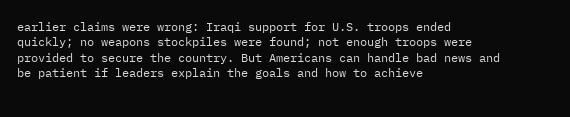earlier claims were wrong: Iraqi support for U.S. troops ended quickly; no weapons stockpiles were found; not enough troops were provided to secure the country. But Americans can handle bad news and be patient if leaders explain the goals and how to achieve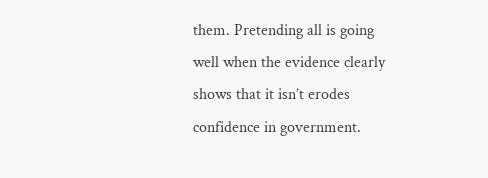them. Pretending all is going well when the evidence clearly shows that it isn’t erodes confidence in government.